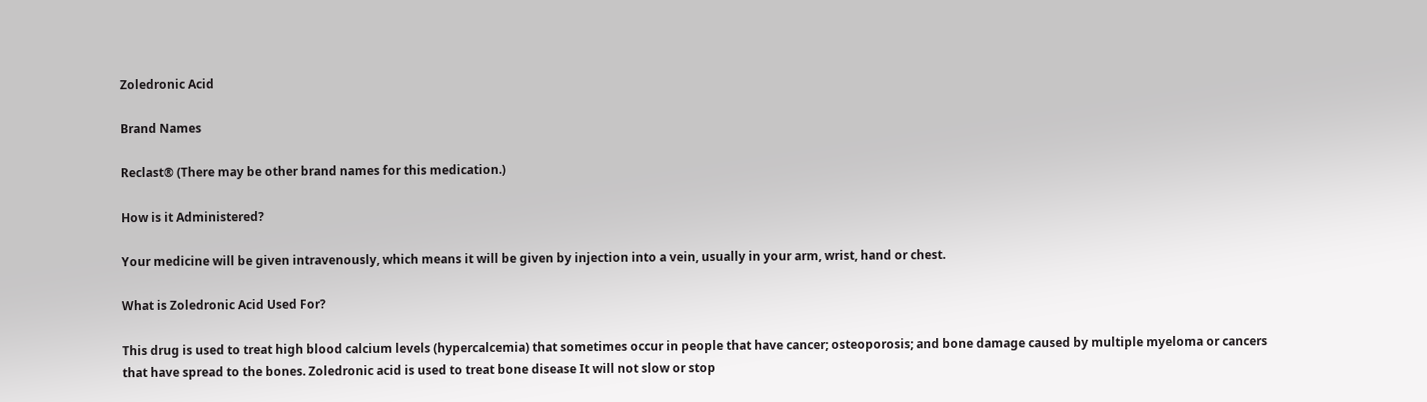Zoledronic Acid

Brand Names

Reclast® (There may be other brand names for this medication.)

How is it Administered?

Your medicine will be given intravenously, which means it will be given by injection into a vein, usually in your arm, wrist, hand or chest.

What is Zoledronic Acid Used For?

This drug is used to treat high blood calcium levels (hypercalcemia) that sometimes occur in people that have cancer; osteoporosis; and bone damage caused by multiple myeloma or cancers that have spread to the bones. Zoledronic acid is used to treat bone disease It will not slow or stop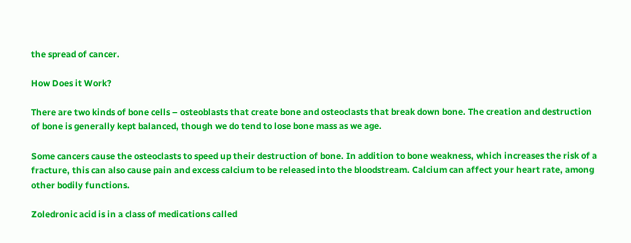the spread of cancer.

How Does it Work?

There are two kinds of bone cells – osteoblasts that create bone and osteoclasts that break down bone. The creation and destruction of bone is generally kept balanced, though we do tend to lose bone mass as we age.

Some cancers cause the osteoclasts to speed up their destruction of bone. In addition to bone weakness, which increases the risk of a fracture, this can also cause pain and excess calcium to be released into the bloodstream. Calcium can affect your heart rate, among other bodily functions.

Zoledronic acid is in a class of medications called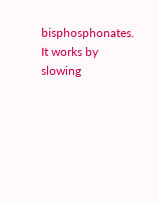bisphosphonates. It works by slowing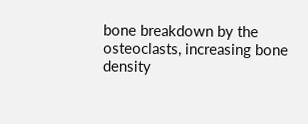bone breakdown by the osteoclasts, increasing bone density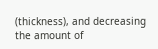(thickness), and decreasing the amount of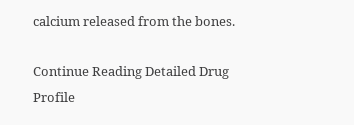calcium released from the bones.

Continue Reading Detailed Drug Profile